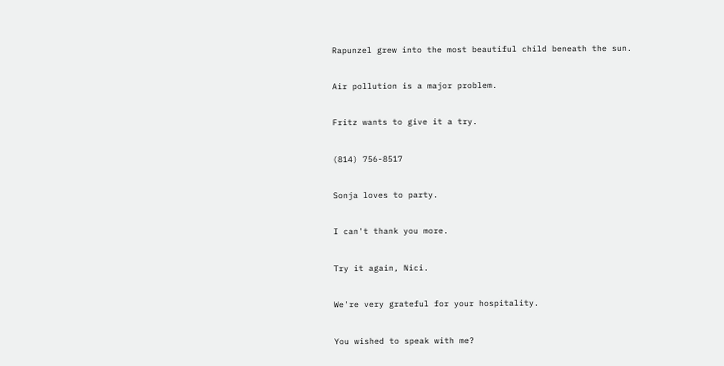Rapunzel grew into the most beautiful child beneath the sun.

Air pollution is a major problem.

Fritz wants to give it a try.

(814) 756-8517

Sonja loves to party.

I can't thank you more.

Try it again, Nici.

We're very grateful for your hospitality.

You wished to speak with me?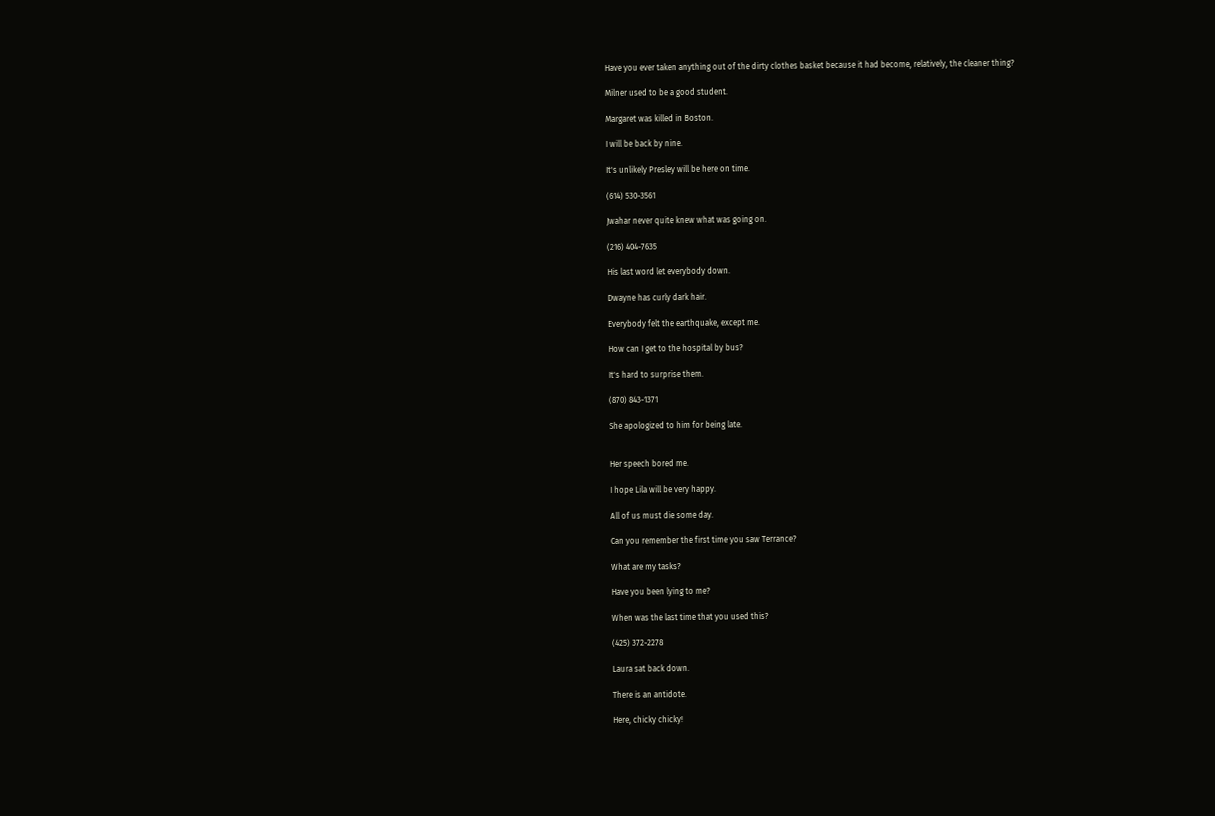Have you ever taken anything out of the dirty clothes basket because it had become, relatively, the cleaner thing?

Milner used to be a good student.

Margaret was killed in Boston.

I will be back by nine.

It's unlikely Presley will be here on time.

(614) 530-3561

Jwahar never quite knew what was going on.

(216) 404-7635

His last word let everybody down.

Dwayne has curly dark hair.

Everybody felt the earthquake, except me.

How can I get to the hospital by bus?

It's hard to surprise them.

(870) 843-1371

She apologized to him for being late.


Her speech bored me.

I hope Lila will be very happy.

All of us must die some day.

Can you remember the first time you saw Terrance?

What are my tasks?

Have you been lying to me?

When was the last time that you used this?

(425) 372-2278

Laura sat back down.

There is an antidote.

Here, chicky chicky!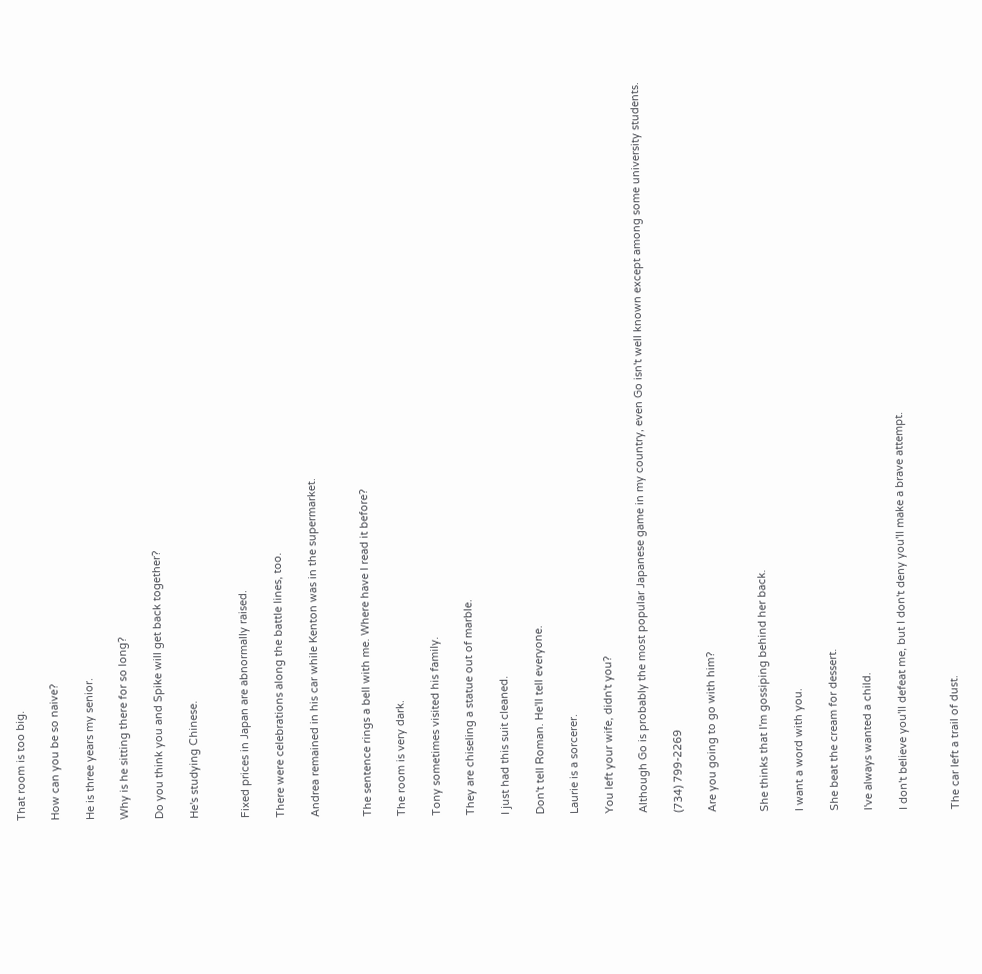That room is too big.

How can you be so naive?

He is three years my senior.

Why is he sitting there for so long?

Do you think you and Spike will get back together?

He's studying Chinese.


Fixed prices in Japan are abnormally raised.

There were celebrations along the battle lines, too.

Andrea remained in his car while Kenton was in the supermarket.


The sentence rings a bell with me. Where have I read it before?

The room is very dark.

Tony sometimes visited his family.

They are chiseling a statue out of marble.

I just had this suit cleaned.

Don't tell Roman. He'll tell everyone.

Laurie is a sorcerer.

You left your wife, didn't you?

Although Go is probably the most popular Japanese game in my country, even Go isn't well known except among some university students.

(734) 799-2269

Are you going to go with him?


She thinks that I'm gossiping behind her back.

I want a word with you.

She beat the cream for dessert.

I've always wanted a child.

I don't believe you'll defeat me, but I don't deny you'll make a brave attempt.


The car left a trail of dust.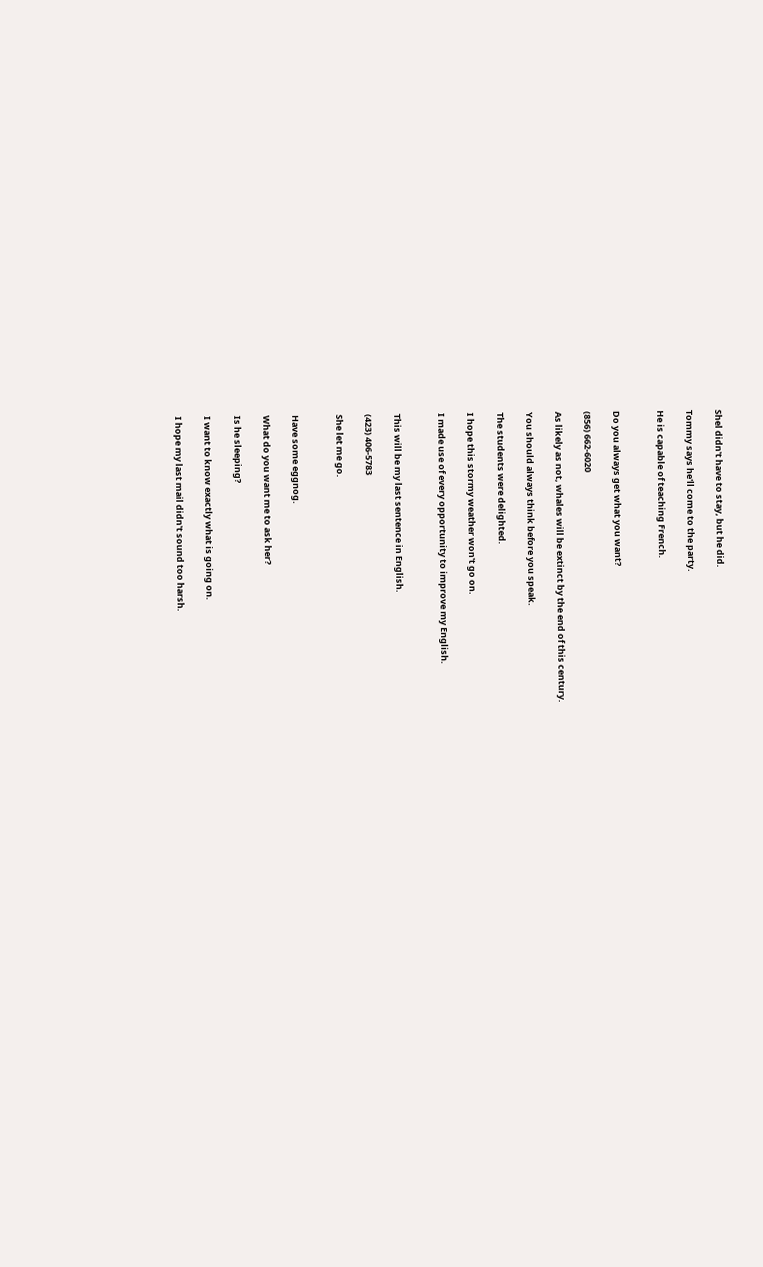Shel didn't have to stay, but he did.

Tommy says he'll come to the party.

He is capable of teaching French.


Do you always get what you want?

(856) 662-6020

As likely as not, whales will be extinct by the end of this century.

You should always think before you speak.

The students were delighted.

I hope this stormy weather won't go on.

I made use of every opportunity to improve my English.


This will be my last sentence in English.

(423) 406-5783

She let me go.


Have some eggnog.

What do you want me to ask her?

Is he sleeping?

I want to know exactly what is going on.

I hope my last mail didn't sound too harsh.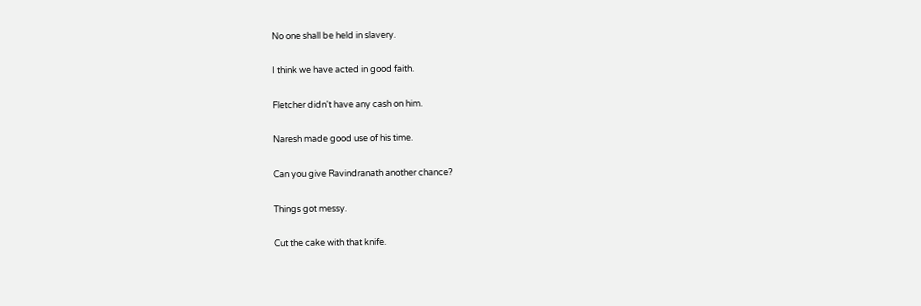No one shall be held in slavery.

I think we have acted in good faith.

Fletcher didn't have any cash on him.

Naresh made good use of his time.

Can you give Ravindranath another chance?

Things got messy.

Cut the cake with that knife.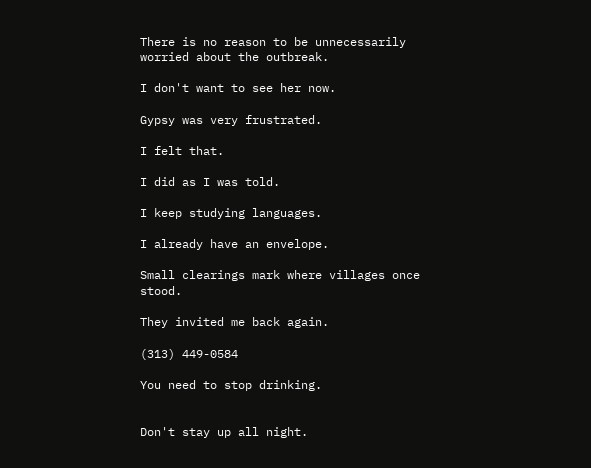There is no reason to be unnecessarily worried about the outbreak.

I don't want to see her now.

Gypsy was very frustrated.

I felt that.

I did as I was told.

I keep studying languages.

I already have an envelope.

Small clearings mark where villages once stood.

They invited me back again.

(313) 449-0584

You need to stop drinking.


Don't stay up all night.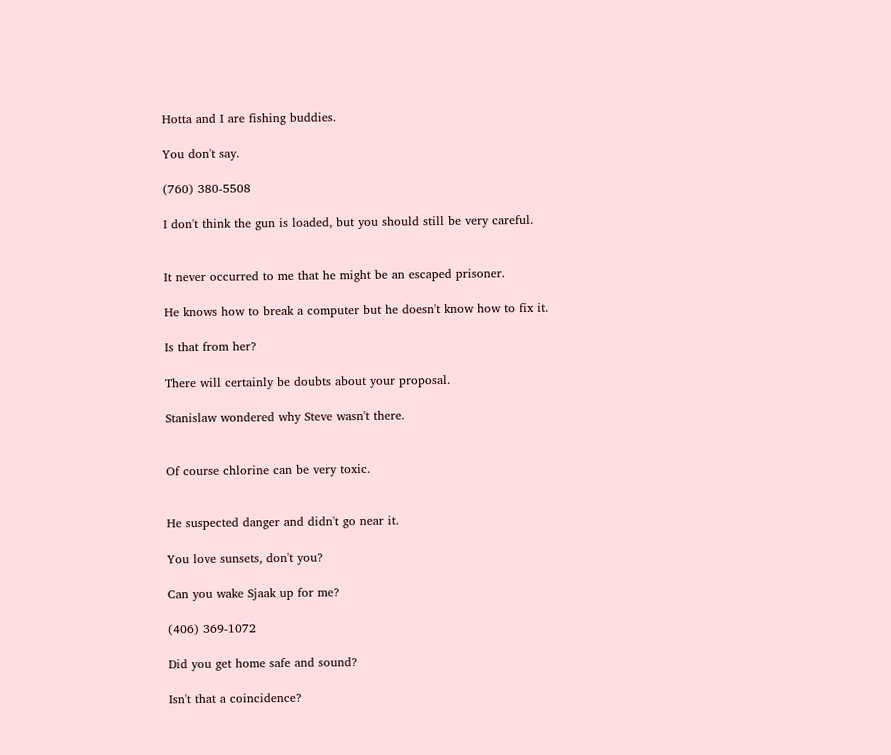Hotta and I are fishing buddies.

You don't say.

(760) 380-5508

I don't think the gun is loaded, but you should still be very careful.


It never occurred to me that he might be an escaped prisoner.

He knows how to break a computer but he doesn't know how to fix it.

Is that from her?

There will certainly be doubts about your proposal.

Stanislaw wondered why Steve wasn't there.


Of course chlorine can be very toxic.


He suspected danger and didn't go near it.

You love sunsets, don't you?

Can you wake Sjaak up for me?

(406) 369-1072

Did you get home safe and sound?

Isn't that a coincidence?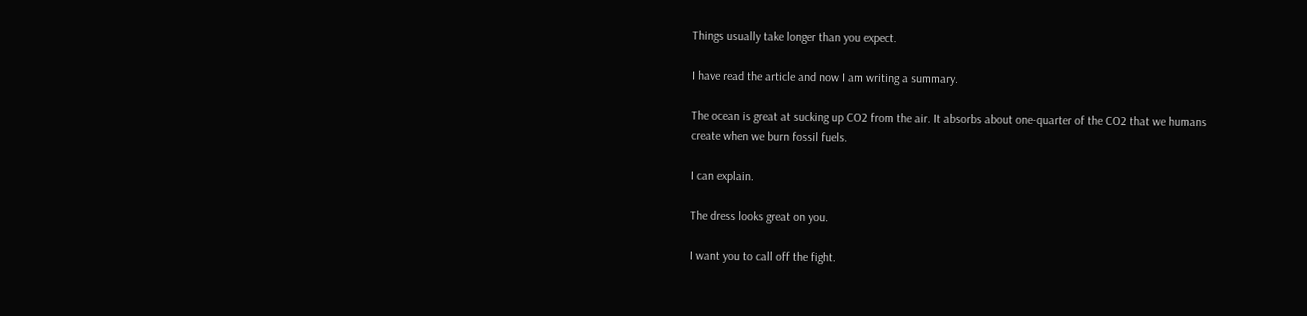Things usually take longer than you expect.

I have read the article and now I am writing a summary.

The ocean is great at sucking up CO2 from the air. It absorbs about one-quarter of the CO2 that we humans create when we burn fossil fuels.

I can explain.

The dress looks great on you.

I want you to call off the fight.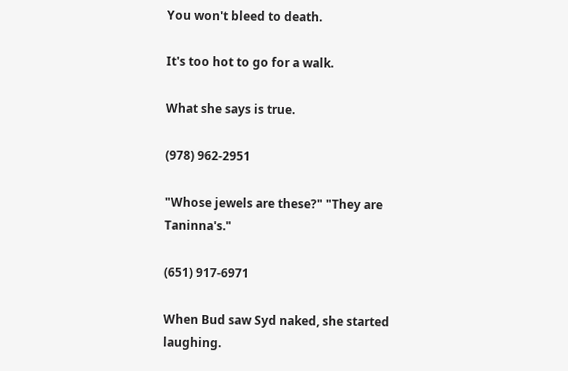You won't bleed to death.

It's too hot to go for a walk.

What she says is true.

(978) 962-2951

"Whose jewels are these?" "They are Taninna's."

(651) 917-6971

When Bud saw Syd naked, she started laughing.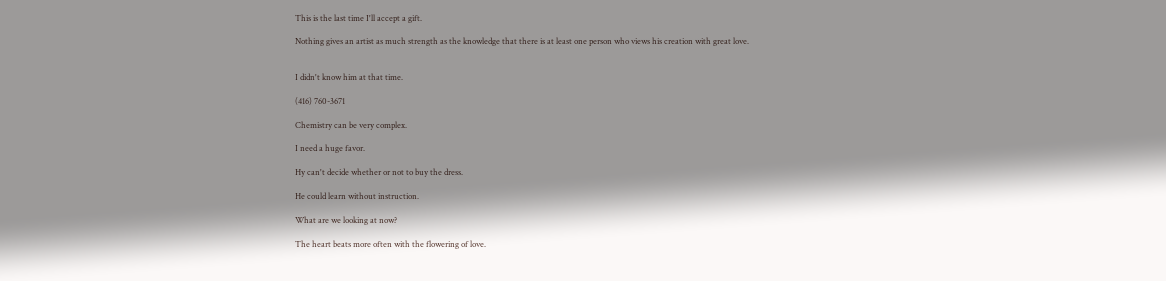This is the last time I'll accept a gift.

Nothing gives an artist as much strength as the knowledge that there is at least one person who views his creation with great love.


I didn't know him at that time.

(416) 760-3671

Chemistry can be very complex.

I need a huge favor.

Hy can't decide whether or not to buy the dress.

He could learn without instruction.

What are we looking at now?

The heart beats more often with the flowering of love.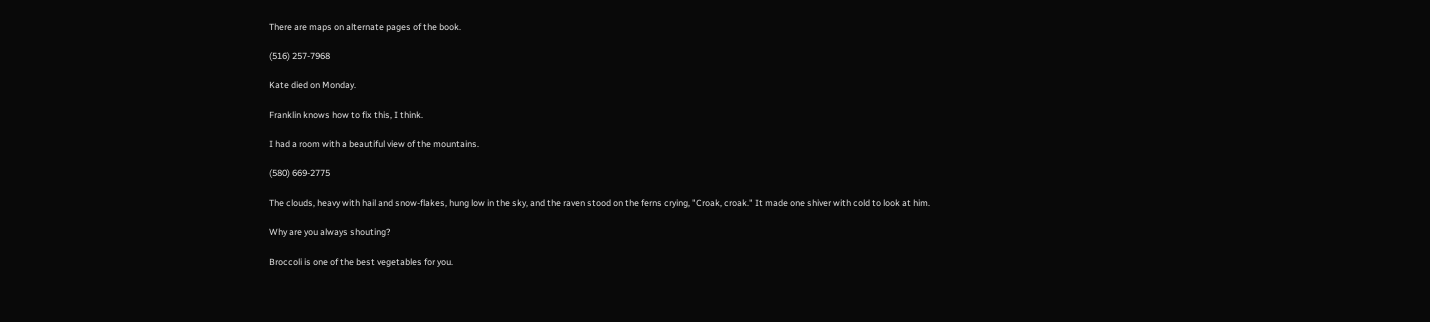There are maps on alternate pages of the book.

(516) 257-7968

Kate died on Monday.

Franklin knows how to fix this, I think.

I had a room with a beautiful view of the mountains.

(580) 669-2775

The clouds, heavy with hail and snow-flakes, hung low in the sky, and the raven stood on the ferns crying, "Croak, croak." It made one shiver with cold to look at him.

Why are you always shouting?

Broccoli is one of the best vegetables for you.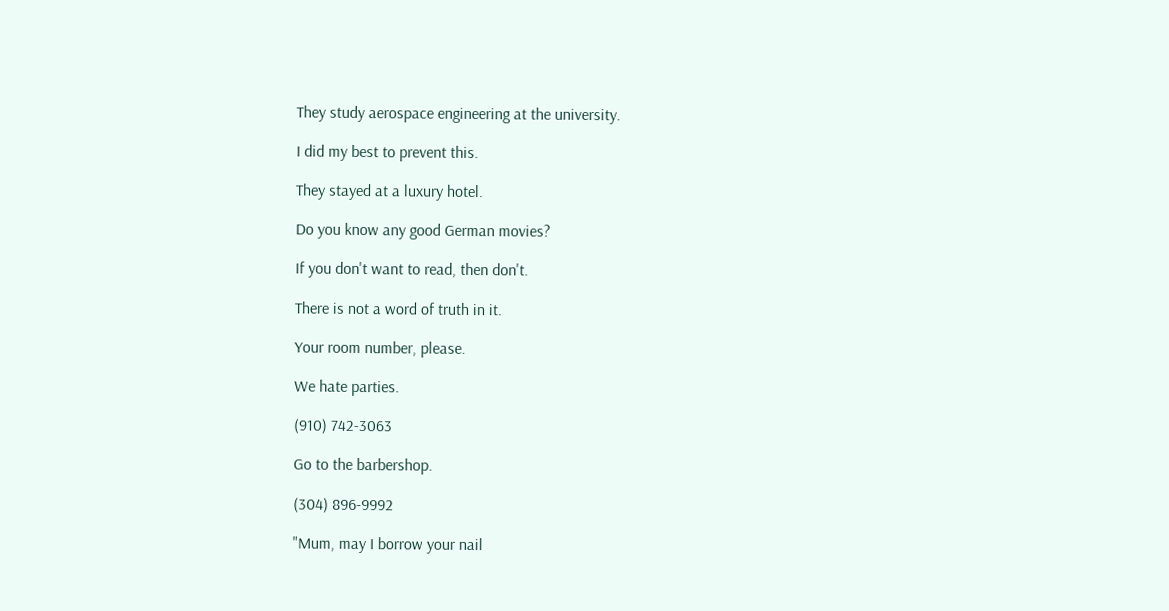They study aerospace engineering at the university.

I did my best to prevent this.

They stayed at a luxury hotel.

Do you know any good German movies?

If you don't want to read, then don't.

There is not a word of truth in it.

Your room number, please.

We hate parties.

(910) 742-3063

Go to the barbershop.

(304) 896-9992

"Mum, may I borrow your nail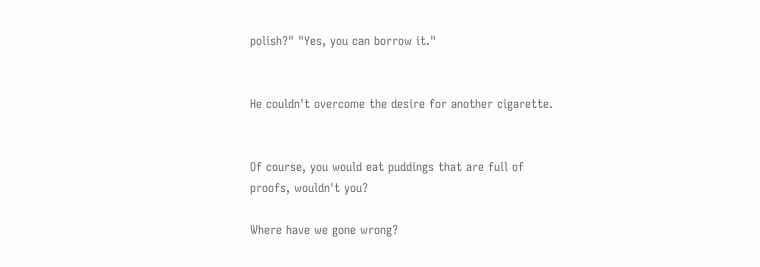polish?" "Yes, you can borrow it."


He couldn't overcome the desire for another cigarette.


Of course, you would eat puddings that are full of proofs, wouldn't you?

Where have we gone wrong?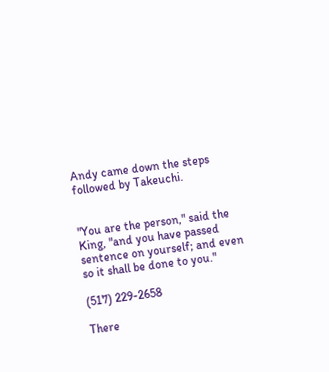Andy came down the steps followed by Takeuchi.


"You are the person," said the King, "and you have passed sentence on yourself; and even so it shall be done to you."

(517) 229-2658

There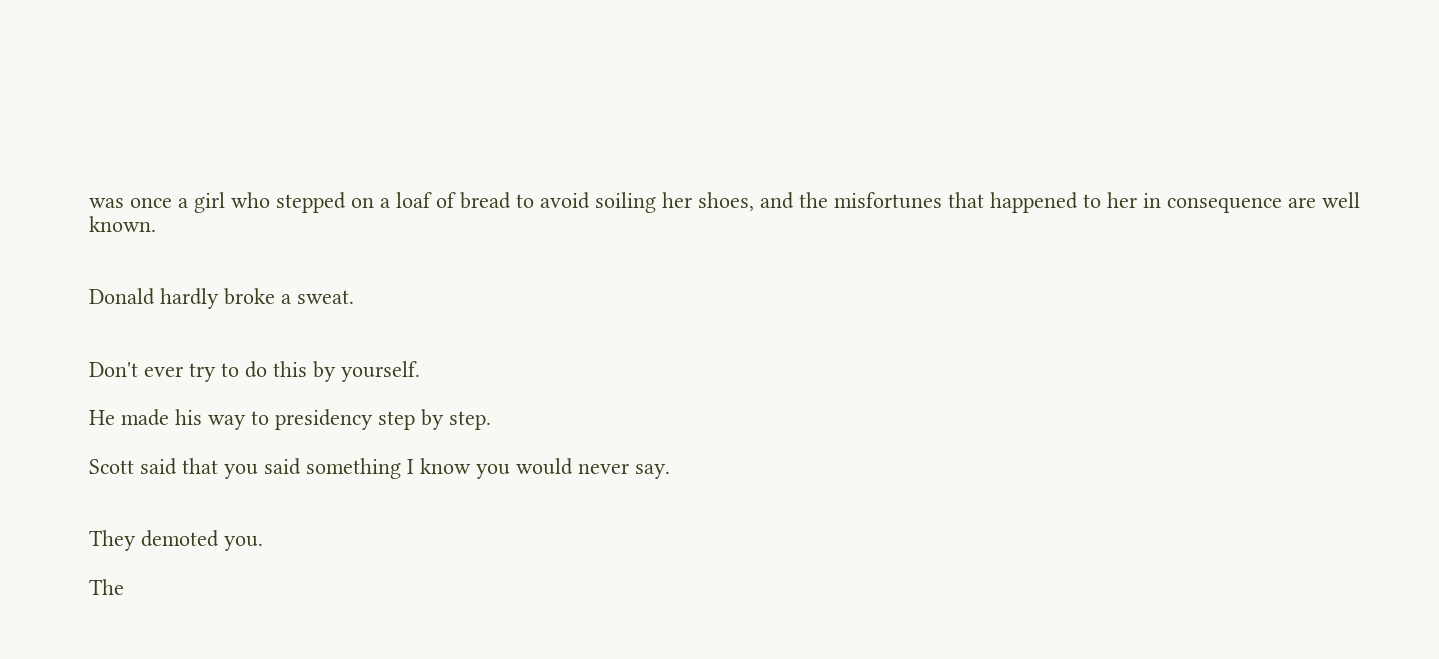was once a girl who stepped on a loaf of bread to avoid soiling her shoes, and the misfortunes that happened to her in consequence are well known.


Donald hardly broke a sweat.


Don't ever try to do this by yourself.

He made his way to presidency step by step.

Scott said that you said something I know you would never say.


They demoted you.

The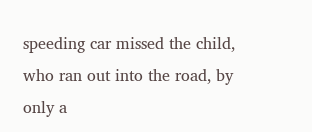speeding car missed the child, who ran out into the road, by only a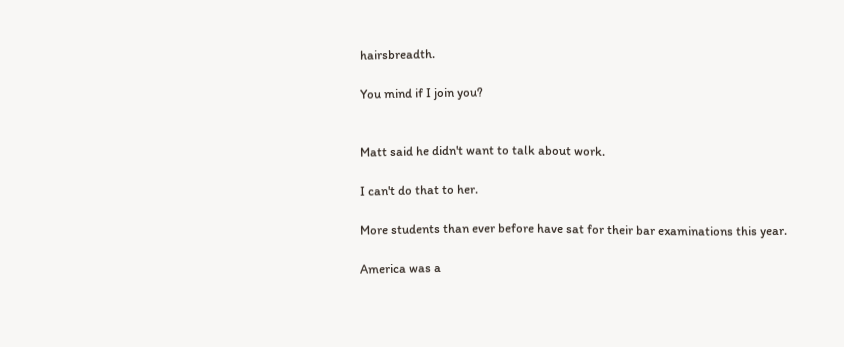hairsbreadth.

You mind if I join you?


Matt said he didn't want to talk about work.

I can't do that to her.

More students than ever before have sat for their bar examinations this year.

America was a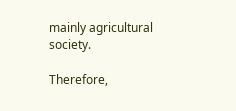mainly agricultural society.

Therefore,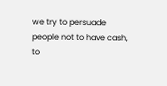we try to persuade people not to have cash, to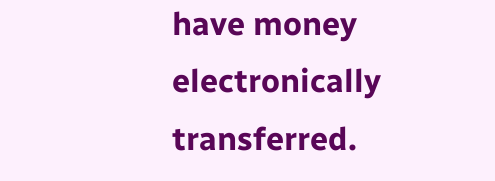have money electronically transferred.